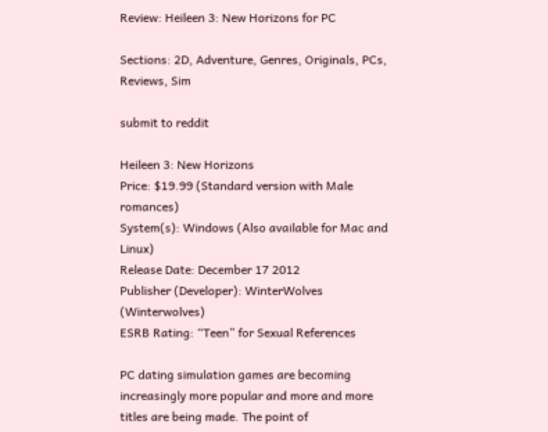Review: Heileen 3: New Horizons for PC

Sections: 2D, Adventure, Genres, Originals, PCs, Reviews, Sim

submit to reddit

Heileen 3: New Horizons
Price: $19.99 (Standard version with Male romances)
System(s): Windows (Also available for Mac and Linux)
Release Date: December 17 2012
Publisher (Developer): WinterWolves (Winterwolves)
ESRB Rating: “Teen” for Sexual References

PC dating simulation games are becoming increasingly more popular and more and more titles are being made. The point of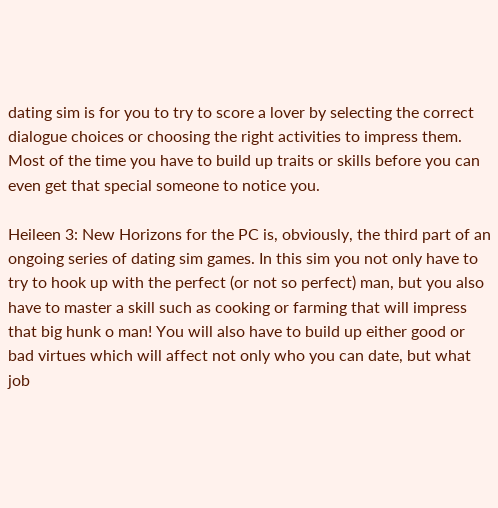dating sim is for you to try to score a lover by selecting the correct dialogue choices or choosing the right activities to impress them. Most of the time you have to build up traits or skills before you can even get that special someone to notice you.

Heileen 3: New Horizons for the PC is, obviously, the third part of an ongoing series of dating sim games. In this sim you not only have to try to hook up with the perfect (or not so perfect) man, but you also have to master a skill such as cooking or farming that will impress that big hunk o man! You will also have to build up either good or bad virtues which will affect not only who you can date, but what job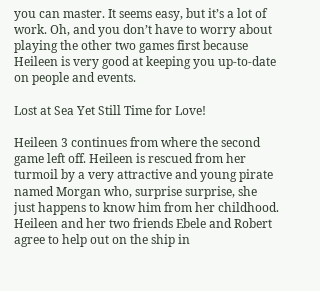you can master. It seems easy, but it’s a lot of work. Oh, and you don’t have to worry about playing the other two games first because Heileen is very good at keeping you up-to-date on people and events.

Lost at Sea Yet Still Time for Love!

Heileen 3 continues from where the second game left off. Heileen is rescued from her turmoil by a very attractive and young pirate named Morgan who, surprise surprise, she just happens to know him from her childhood. Heileen and her two friends Ebele and Robert agree to help out on the ship in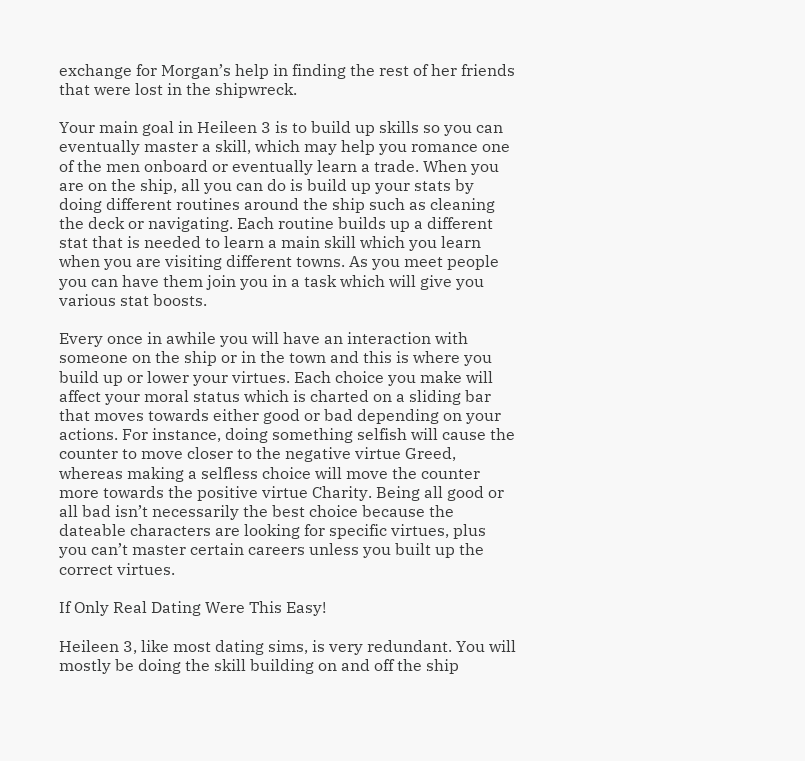exchange for Morgan’s help in finding the rest of her friends that were lost in the shipwreck.

Your main goal in Heileen 3 is to build up skills so you can eventually master a skill, which may help you romance one of the men onboard or eventually learn a trade. When you are on the ship, all you can do is build up your stats by doing different routines around the ship such as cleaning the deck or navigating. Each routine builds up a different stat that is needed to learn a main skill which you learn when you are visiting different towns. As you meet people you can have them join you in a task which will give you various stat boosts.

Every once in awhile you will have an interaction with someone on the ship or in the town and this is where you build up or lower your virtues. Each choice you make will affect your moral status which is charted on a sliding bar that moves towards either good or bad depending on your actions. For instance, doing something selfish will cause the counter to move closer to the negative virtue Greed, whereas making a selfless choice will move the counter more towards the positive virtue Charity. Being all good or all bad isn’t necessarily the best choice because the dateable characters are looking for specific virtues, plus you can’t master certain careers unless you built up the correct virtues.

If Only Real Dating Were This Easy!

Heileen 3, like most dating sims, is very redundant. You will mostly be doing the skill building on and off the ship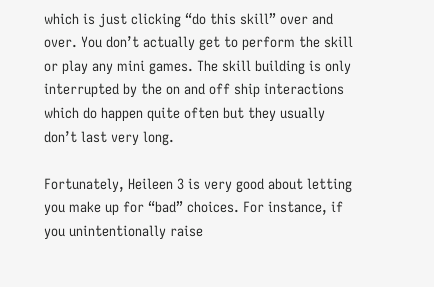which is just clicking “do this skill” over and over. You don’t actually get to perform the skill or play any mini games. The skill building is only interrupted by the on and off ship interactions which do happen quite often but they usually don’t last very long.

Fortunately, Heileen 3 is very good about letting you make up for “bad” choices. For instance, if you unintentionally raise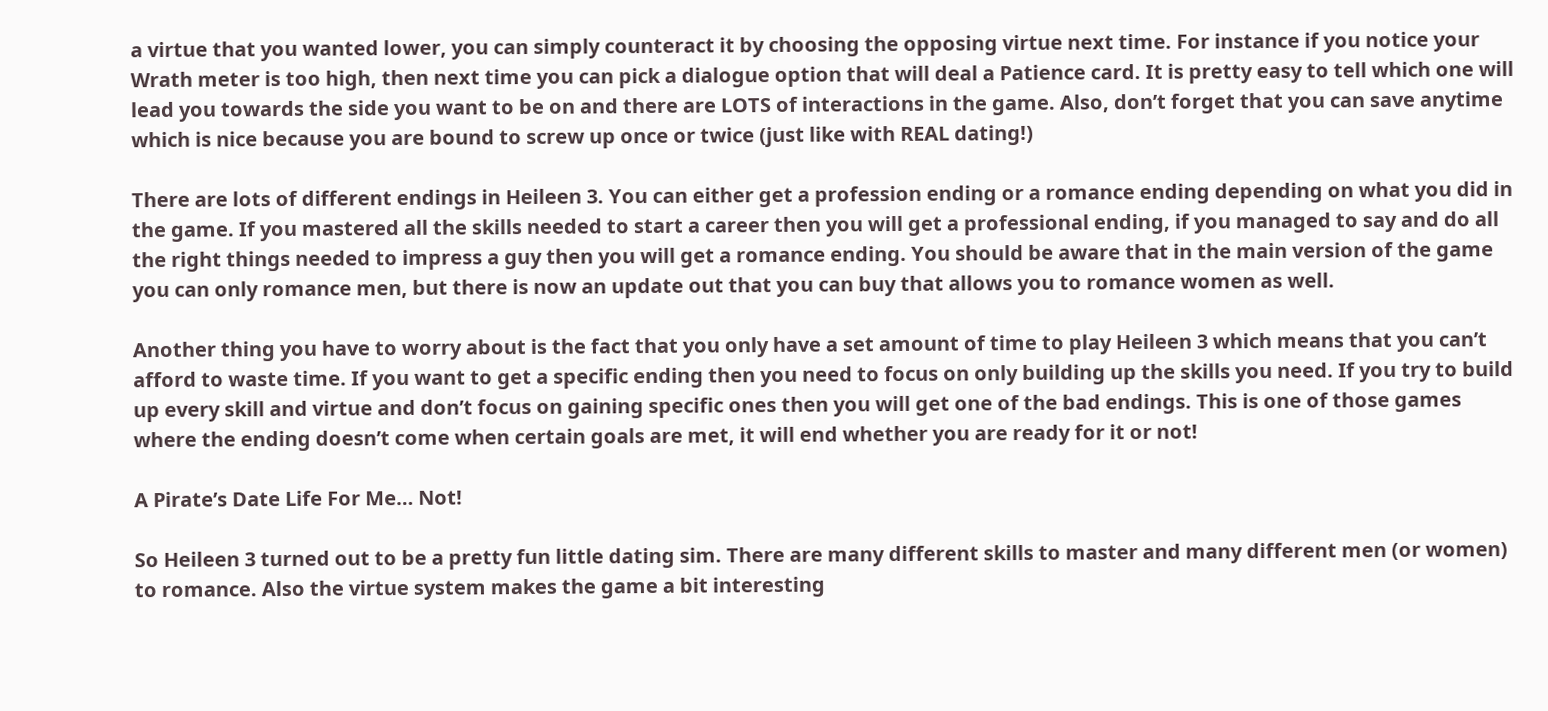a virtue that you wanted lower, you can simply counteract it by choosing the opposing virtue next time. For instance if you notice your Wrath meter is too high, then next time you can pick a dialogue option that will deal a Patience card. It is pretty easy to tell which one will lead you towards the side you want to be on and there are LOTS of interactions in the game. Also, don’t forget that you can save anytime which is nice because you are bound to screw up once or twice (just like with REAL dating!)

There are lots of different endings in Heileen 3. You can either get a profession ending or a romance ending depending on what you did in the game. If you mastered all the skills needed to start a career then you will get a professional ending, if you managed to say and do all the right things needed to impress a guy then you will get a romance ending. You should be aware that in the main version of the game you can only romance men, but there is now an update out that you can buy that allows you to romance women as well.

Another thing you have to worry about is the fact that you only have a set amount of time to play Heileen 3 which means that you can’t afford to waste time. If you want to get a specific ending then you need to focus on only building up the skills you need. If you try to build up every skill and virtue and don’t focus on gaining specific ones then you will get one of the bad endings. This is one of those games where the ending doesn’t come when certain goals are met, it will end whether you are ready for it or not!

A Pirate’s Date Life For Me… Not!

So Heileen 3 turned out to be a pretty fun little dating sim. There are many different skills to master and many different men (or women) to romance. Also the virtue system makes the game a bit interesting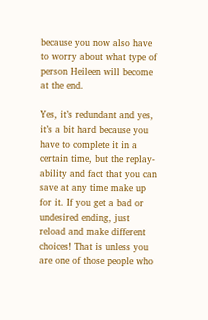because you now also have to worry about what type of person Heileen will become at the end.

Yes, it’s redundant and yes, it’s a bit hard because you have to complete it in a certain time, but the replay-ability and fact that you can save at any time make up for it. If you get a bad or undesired ending, just reload and make different choices! That is unless you are one of those people who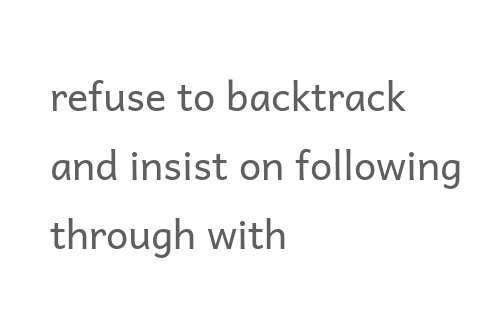refuse to backtrack and insist on following through with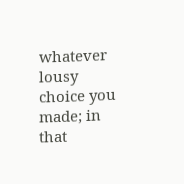whatever lousy choice you made; in that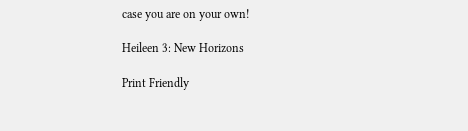case you are on your own!

Heileen 3: New Horizons

Print Friendly